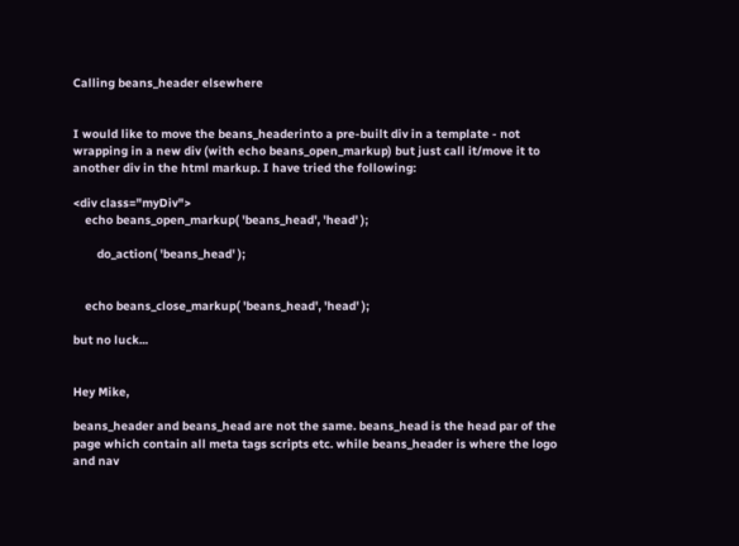Calling beans_header elsewhere


I would like to move the beans_headerinto a pre-built div in a template - not wrapping in a new div (with echo beans_open_markup) but just call it/move it to another div in the html markup. I have tried the following:

<div class="myDiv">
    echo beans_open_markup( 'beans_head', 'head' );

        do_action( 'beans_head' );


    echo beans_close_markup( 'beans_head', 'head' );

but no luck...


Hey Mike,

beans_header and beans_head are not the same. beans_head is the head par of the page which contain all meta tags scripts etc. while beans_header is where the logo and nav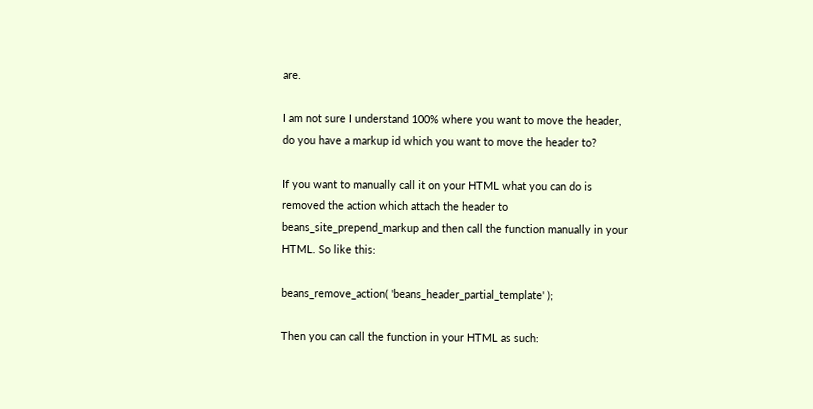are.

I am not sure I understand 100% where you want to move the header, do you have a markup id which you want to move the header to?

If you want to manually call it on your HTML what you can do is removed the action which attach the header to beans_site_prepend_markup and then call the function manually in your HTML. So like this:

beans_remove_action( 'beans_header_partial_template' );

Then you can call the function in your HTML as such: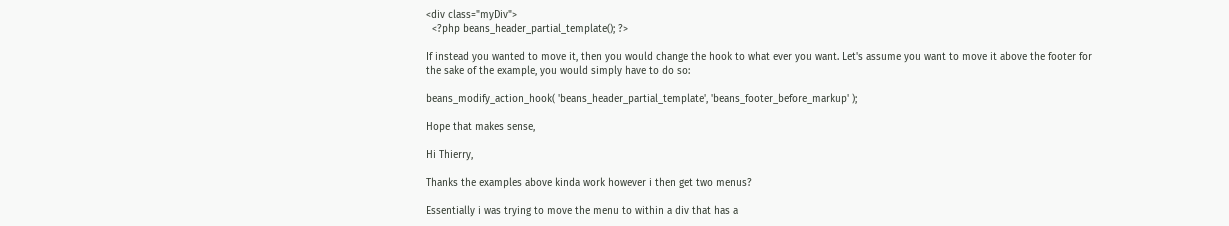<div class="myDiv">
  <?php beans_header_partial_template(); ?>

If instead you wanted to move it, then you would change the hook to what ever you want. Let's assume you want to move it above the footer for the sake of the example, you would simply have to do so:

beans_modify_action_hook( 'beans_header_partial_template', 'beans_footer_before_markup' );

Hope that makes sense,

Hi Thierry,

Thanks the examples above kinda work however i then get two menus?

Essentially i was trying to move the menu to within a div that has a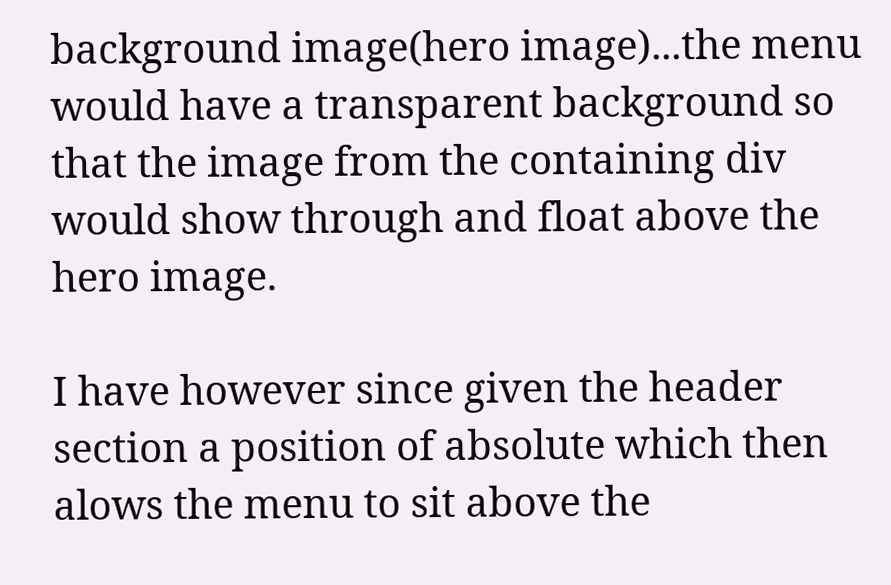background image(hero image)...the menu would have a transparent background so that the image from the containing div would show through and float above the hero image.

I have however since given the header section a position of absolute which then alows the menu to sit above the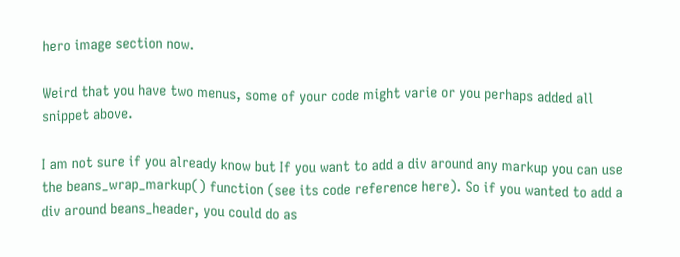hero image section now.

Weird that you have two menus, some of your code might varie or you perhaps added all snippet above.

I am not sure if you already know but If you want to add a div around any markup you can use the beans_wrap_markup() function (see its code reference here). So if you wanted to add a div around beans_header, you could do as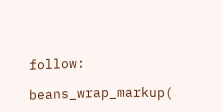follow:

beans_wrap_markup(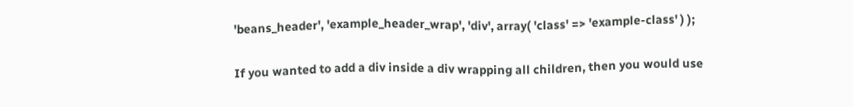'beans_header', 'example_header_wrap', 'div', array( 'class' => 'example-class' ) );

If you wanted to add a div inside a div wrapping all children, then you would use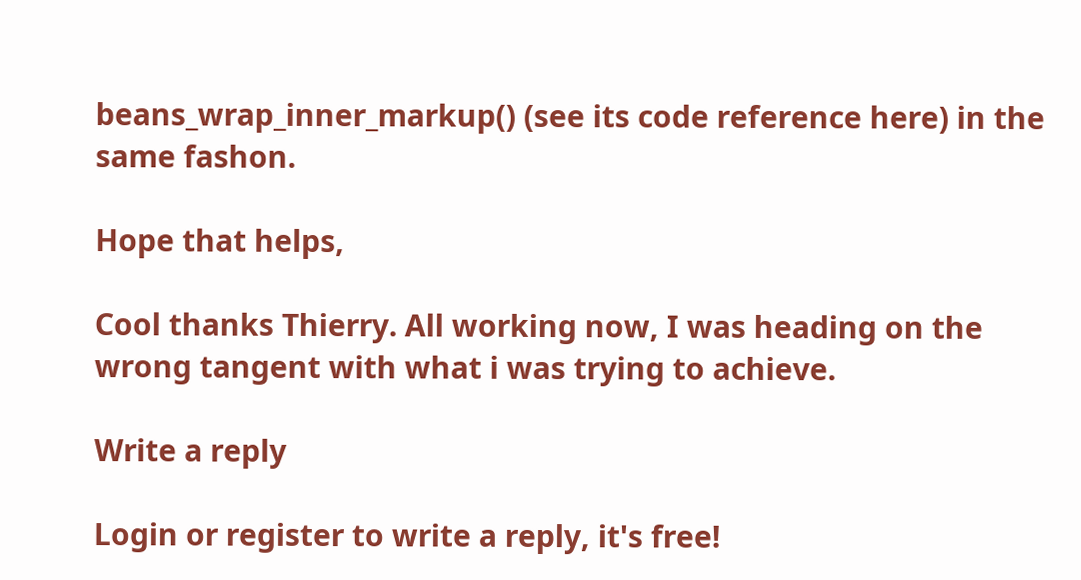beans_wrap_inner_markup() (see its code reference here) in the same fashon.

Hope that helps,

Cool thanks Thierry. All working now, I was heading on the wrong tangent with what i was trying to achieve.

Write a reply

Login or register to write a reply, it's free!